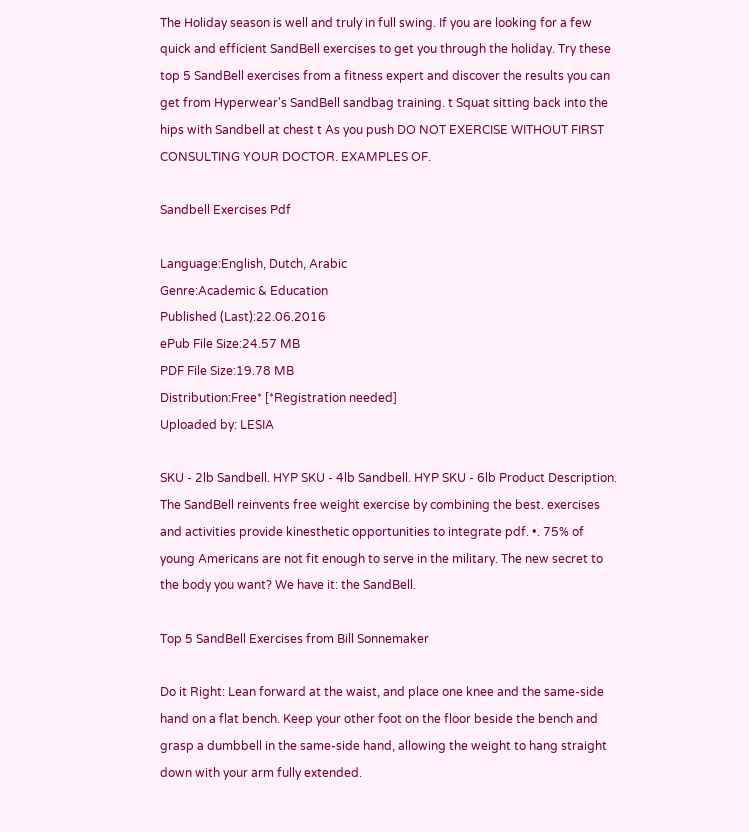The Holiday season is well and truly in full swing. If you are looking for a few quick and efficient SandBell exercises to get you through the holiday. Try these top 5 SandBell exercises from a fitness expert and discover the results you can get from Hyperwear's SandBell sandbag training. t Squat sitting back into the hips with Sandbell at chest t As you push DO NOT EXERCISE WITHOUT FIRST CONSULTING YOUR DOCTOR. EXAMPLES OF.

Sandbell Exercises Pdf

Language:English, Dutch, Arabic
Genre:Academic & Education
Published (Last):22.06.2016
ePub File Size:24.57 MB
PDF File Size:19.78 MB
Distribution:Free* [*Registration needed]
Uploaded by: LESIA

SKU - 2lb Sandbell. HYP SKU - 4lb Sandbell. HYP SKU - 6lb Product Description. The SandBell reinvents free weight exercise by combining the best. exercises and activities provide kinesthetic opportunities to integrate pdf. •. 75% of young Americans are not fit enough to serve in the military. The new secret to the body you want? We have it: the SandBell.

Top 5 SandBell Exercises from Bill Sonnemaker

Do it Right: Lean forward at the waist, and place one knee and the same-side hand on a flat bench. Keep your other foot on the floor beside the bench and grasp a dumbbell in the same-side hand, allowing the weight to hang straight down with your arm fully extended.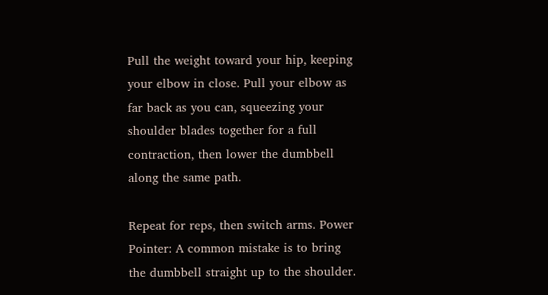Pull the weight toward your hip, keeping your elbow in close. Pull your elbow as far back as you can, squeezing your shoulder blades together for a full contraction, then lower the dumbbell along the same path.

Repeat for reps, then switch arms. Power Pointer: A common mistake is to bring the dumbbell straight up to the shoulder.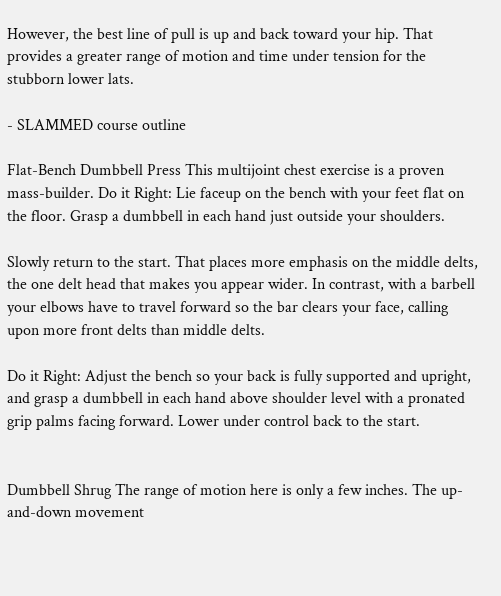However, the best line of pull is up and back toward your hip. That provides a greater range of motion and time under tension for the stubborn lower lats.

- SLAMMED course outline

Flat-Bench Dumbbell Press This multijoint chest exercise is a proven mass-builder. Do it Right: Lie faceup on the bench with your feet flat on the floor. Grasp a dumbbell in each hand just outside your shoulders.

Slowly return to the start. That places more emphasis on the middle delts, the one delt head that makes you appear wider. In contrast, with a barbell your elbows have to travel forward so the bar clears your face, calling upon more front delts than middle delts.

Do it Right: Adjust the bench so your back is fully supported and upright, and grasp a dumbbell in each hand above shoulder level with a pronated grip palms facing forward. Lower under control back to the start.


Dumbbell Shrug The range of motion here is only a few inches. The up-and-down movement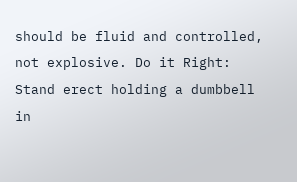should be fluid and controlled, not explosive. Do it Right: Stand erect holding a dumbbell in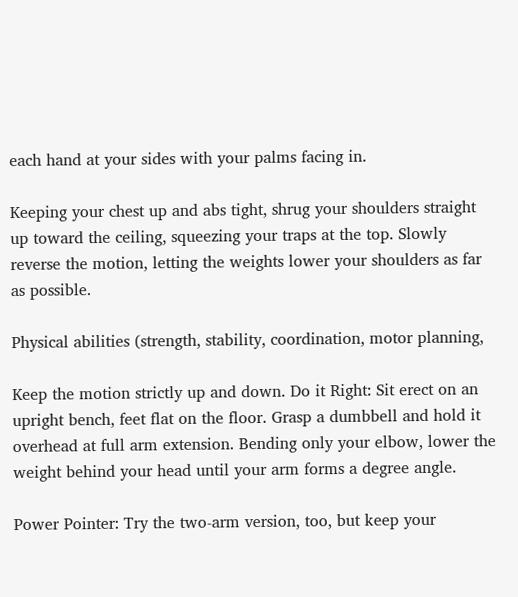each hand at your sides with your palms facing in.

Keeping your chest up and abs tight, shrug your shoulders straight up toward the ceiling, squeezing your traps at the top. Slowly reverse the motion, letting the weights lower your shoulders as far as possible.

Physical abilities (strength, stability, coordination, motor planning,

Keep the motion strictly up and down. Do it Right: Sit erect on an upright bench, feet flat on the floor. Grasp a dumbbell and hold it overhead at full arm extension. Bending only your elbow, lower the weight behind your head until your arm forms a degree angle.

Power Pointer: Try the two-arm version, too, but keep your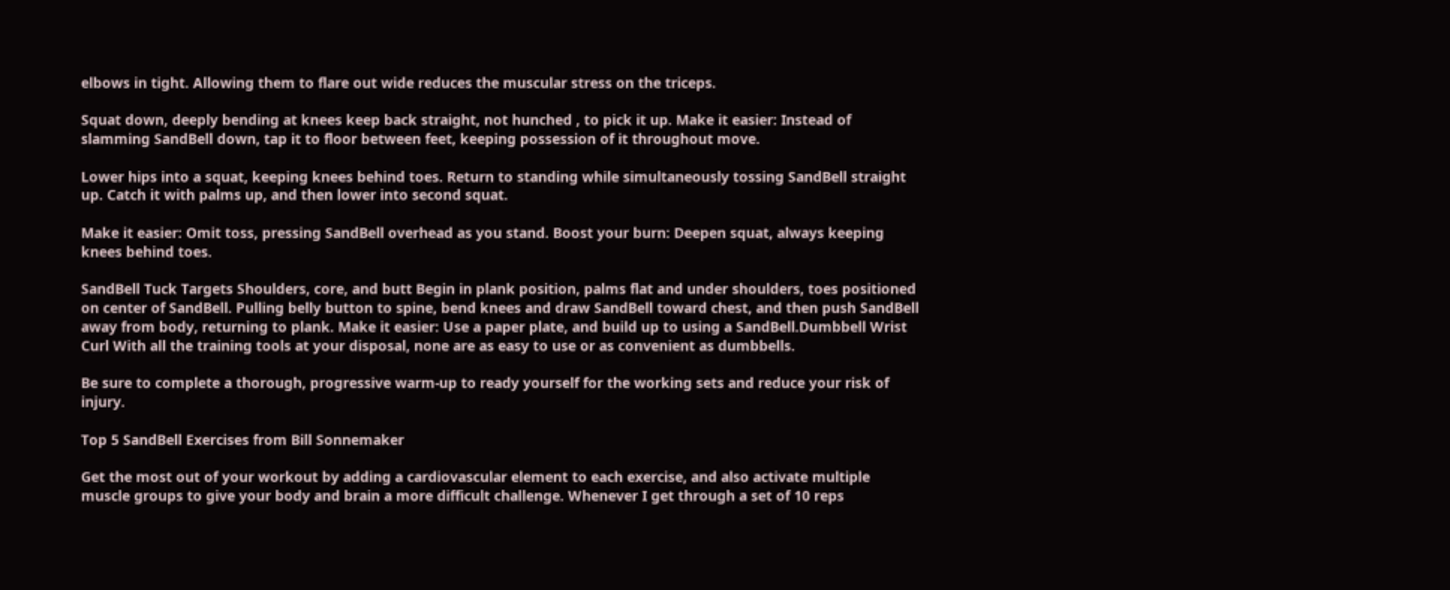elbows in tight. Allowing them to flare out wide reduces the muscular stress on the triceps.

Squat down, deeply bending at knees keep back straight, not hunched , to pick it up. Make it easier: Instead of slamming SandBell down, tap it to floor between feet, keeping possession of it throughout move.

Lower hips into a squat, keeping knees behind toes. Return to standing while simultaneously tossing SandBell straight up. Catch it with palms up, and then lower into second squat.

Make it easier: Omit toss, pressing SandBell overhead as you stand. Boost your burn: Deepen squat, always keeping knees behind toes.

SandBell Tuck Targets Shoulders, core, and butt Begin in plank position, palms flat and under shoulders, toes positioned on center of SandBell. Pulling belly button to spine, bend knees and draw SandBell toward chest, and then push SandBell away from body, returning to plank. Make it easier: Use a paper plate, and build up to using a SandBell.Dumbbell Wrist Curl With all the training tools at your disposal, none are as easy to use or as convenient as dumbbells.

Be sure to complete a thorough, progressive warm-up to ready yourself for the working sets and reduce your risk of injury.

Top 5 SandBell Exercises from Bill Sonnemaker

Get the most out of your workout by adding a cardiovascular element to each exercise, and also activate multiple muscle groups to give your body and brain a more difficult challenge. Whenever I get through a set of 10 reps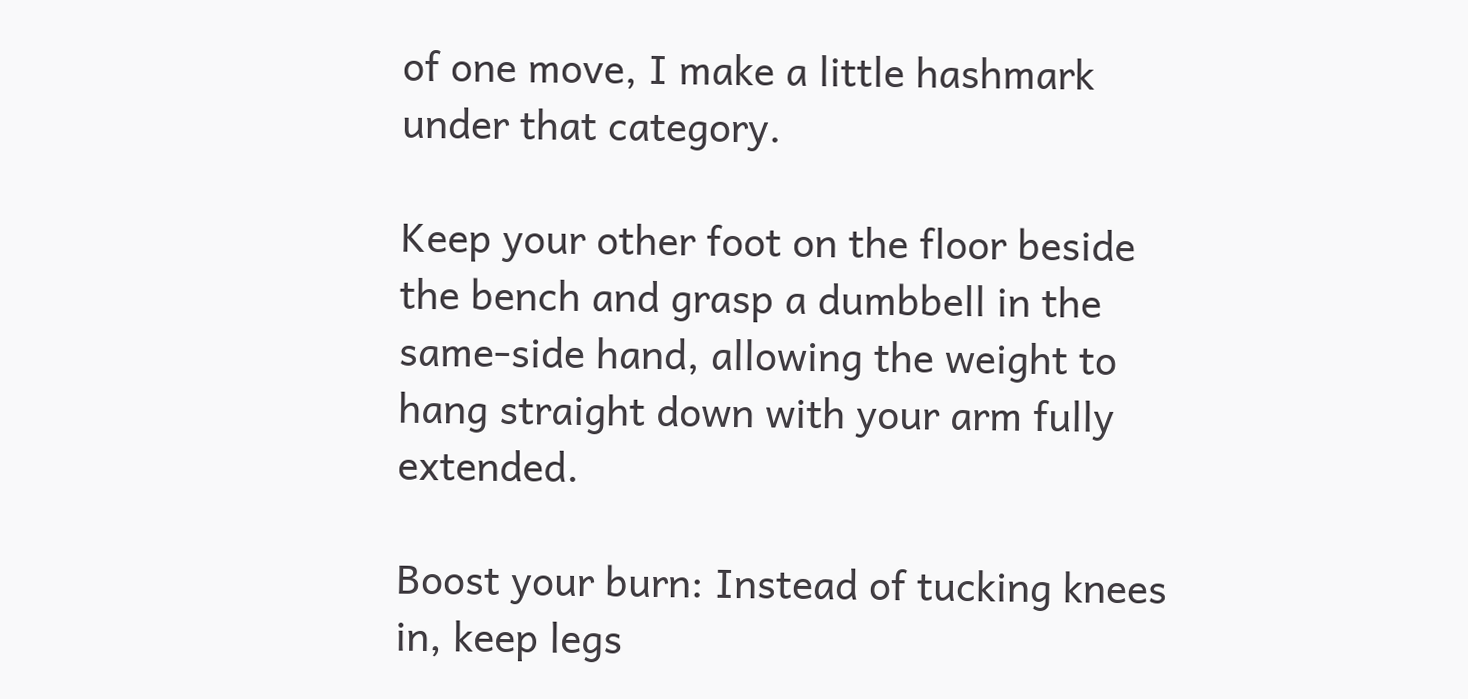of one move, I make a little hashmark under that category.

Keep your other foot on the floor beside the bench and grasp a dumbbell in the same-side hand, allowing the weight to hang straight down with your arm fully extended.

Boost your burn: Instead of tucking knees in, keep legs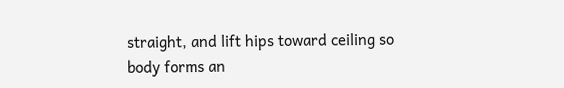straight, and lift hips toward ceiling so body forms an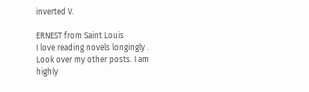inverted V.

ERNEST from Saint Louis
I love reading novels longingly . Look over my other posts. I am highly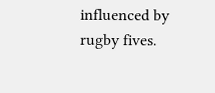influenced by rugby fives.